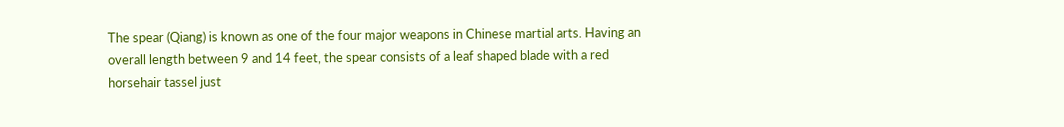The spear (Qiang) is known as one of the four major weapons in Chinese martial arts. Having an overall length between 9 and 14 feet, the spear consists of a leaf shaped blade with a red horsehair tassel just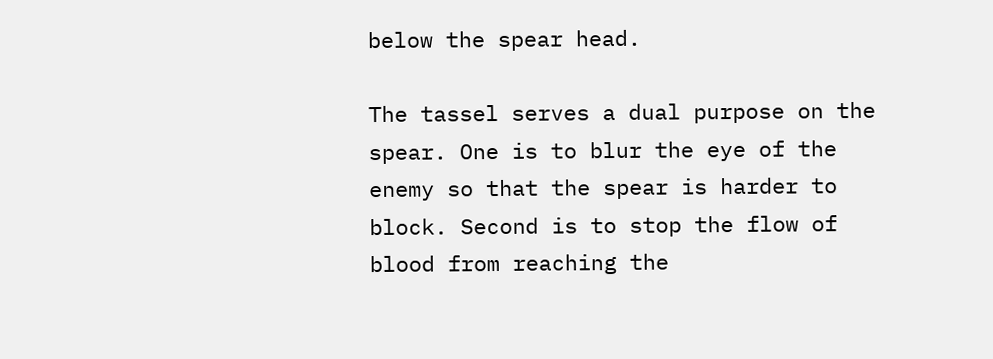below the spear head.

The tassel serves a dual purpose on the spear. One is to blur the eye of the enemy so that the spear is harder to block. Second is to stop the flow of blood from reaching the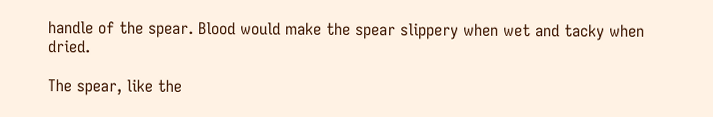handle of the spear. Blood would make the spear slippery when wet and tacky when dried.

The spear, like the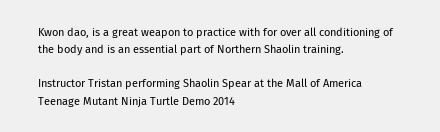Kwon dao, is a great weapon to practice with for over all conditioning of the body and is an essential part of Northern Shaolin training.

Instructor Tristan performing Shaolin Spear at the Mall of America Teenage Mutant Ninja Turtle Demo 2014